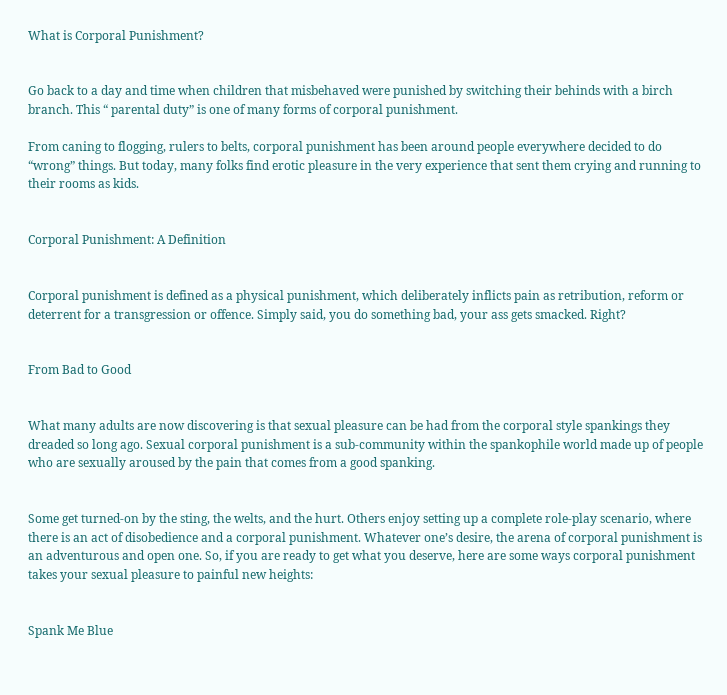What is Corporal Punishment?


Go back to a day and time when children that misbehaved were punished by switching their behinds with a birch branch. This “ parental duty” is one of many forms of corporal punishment.

From caning to flogging, rulers to belts, corporal punishment has been around people everywhere decided to do “wrong” things. But today, many folks find erotic pleasure in the very experience that sent them crying and running to their rooms as kids.


Corporal Punishment: A Definition


Corporal punishment is defined as a physical punishment, which deliberately inflicts pain as retribution, reform or deterrent for a transgression or offence. Simply said, you do something bad, your ass gets smacked. Right?


From Bad to Good


What many adults are now discovering is that sexual pleasure can be had from the corporal style spankings they dreaded so long ago. Sexual corporal punishment is a sub-community within the spankophile world made up of people who are sexually aroused by the pain that comes from a good spanking.


Some get turned-on by the sting, the welts, and the hurt. Others enjoy setting up a complete role-play scenario, where there is an act of disobedience and a corporal punishment. Whatever one’s desire, the arena of corporal punishment is an adventurous and open one. So, if you are ready to get what you deserve, here are some ways corporal punishment takes your sexual pleasure to painful new heights:


Spank Me Blue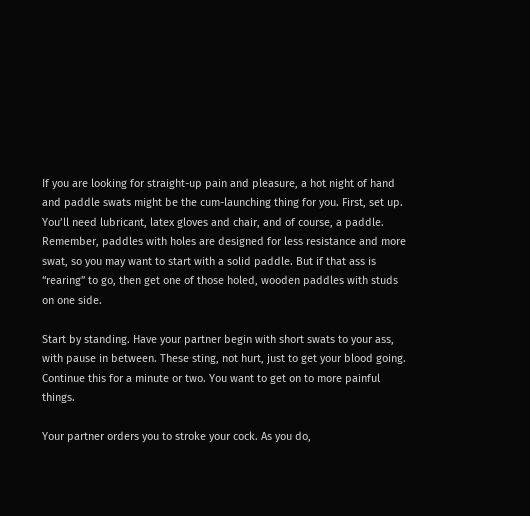If you are looking for straight-up pain and pleasure, a hot night of hand and paddle swats might be the cum-launching thing for you. First, set up. You’ll need lubricant, latex gloves and chair, and of course, a paddle. Remember, paddles with holes are designed for less resistance and more swat, so you may want to start with a solid paddle. But if that ass is “rearing” to go, then get one of those holed, wooden paddles with studs on one side.

Start by standing. Have your partner begin with short swats to your ass, with pause in between. These sting, not hurt, just to get your blood going. Continue this for a minute or two. You want to get on to more painful things.

Your partner orders you to stroke your cock. As you do,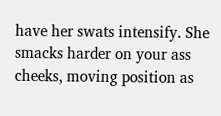have her swats intensify. She smacks harder on your ass cheeks, moving position as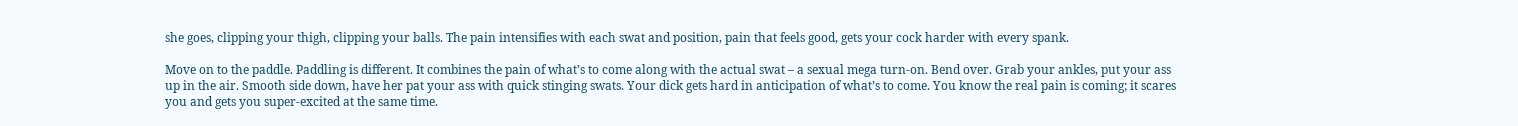she goes, clipping your thigh, clipping your balls. The pain intensifies with each swat and position, pain that feels good, gets your cock harder with every spank.

Move on to the paddle. Paddling is different. It combines the pain of what’s to come along with the actual swat – a sexual mega turn-on. Bend over. Grab your ankles, put your ass up in the air. Smooth side down, have her pat your ass with quick stinging swats. Your dick gets hard in anticipation of what’s to come. You know the real pain is coming; it scares you and gets you super-excited at the same time.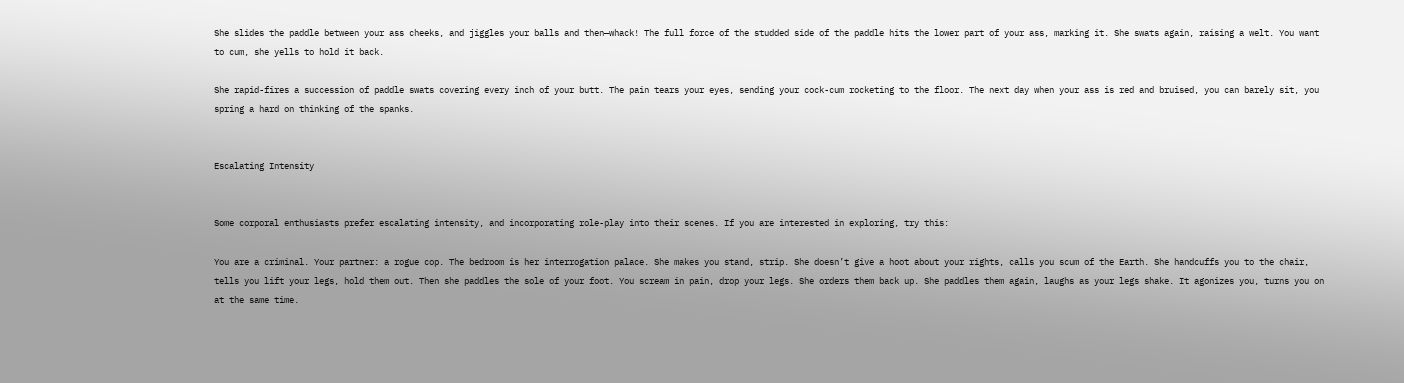She slides the paddle between your ass cheeks, and jiggles your balls and then—whack! The full force of the studded side of the paddle hits the lower part of your ass, marking it. She swats again, raising a welt. You want to cum, she yells to hold it back.

She rapid-fires a succession of paddle swats covering every inch of your butt. The pain tears your eyes, sending your cock-cum rocketing to the floor. The next day when your ass is red and bruised, you can barely sit, you spring a hard on thinking of the spanks.


Escalating Intensity


Some corporal enthusiasts prefer escalating intensity, and incorporating role-play into their scenes. If you are interested in exploring, try this:

You are a criminal. Your partner: a rogue cop. The bedroom is her interrogation palace. She makes you stand, strip. She doesn’t give a hoot about your rights, calls you scum of the Earth. She handcuffs you to the chair, tells you lift your legs, hold them out. Then she paddles the sole of your foot. You scream in pain, drop your legs. She orders them back up. She paddles them again, laughs as your legs shake. It agonizes you, turns you on at the same time.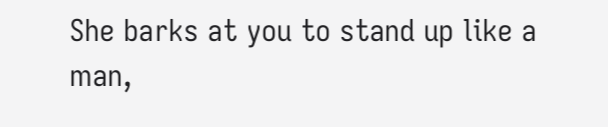She barks at you to stand up like a man,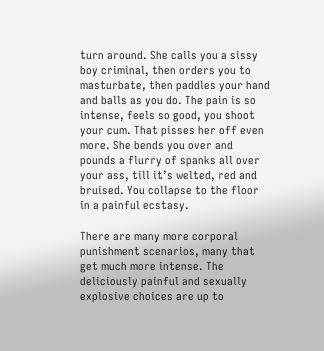turn around. She calls you a sissy boy criminal, then orders you to masturbate, then paddles your hand and balls as you do. The pain is so intense, feels so good, you shoot your cum. That pisses her off even more. She bends you over and pounds a flurry of spanks all over your ass, till it’s welted, red and bruised. You collapse to the floor in a painful ecstasy.

There are many more corporal punishment scenarios, many that get much more intense. The deliciously painful and sexually explosive choices are up to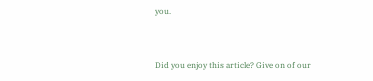you.


Did you enjoy this article? Give on of our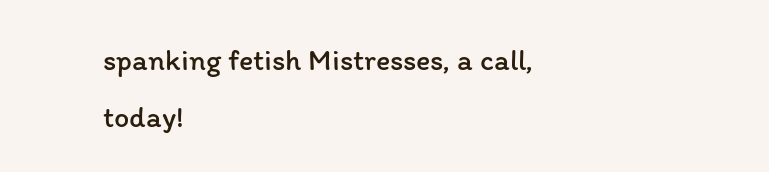spanking fetish Mistresses, a call, today!